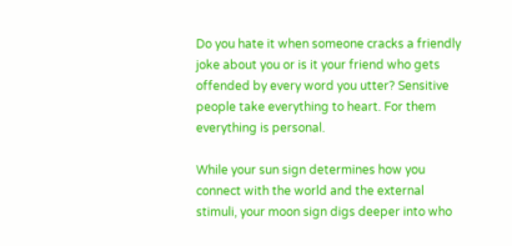Do you hate it when someone cracks a friendly joke about you or is it your friend who gets offended by every word you utter? Sensitive people take everything to heart. For them everything is personal.

While your sun sign determines how you connect with the world and the external stimuli, your moon sign digs deeper into who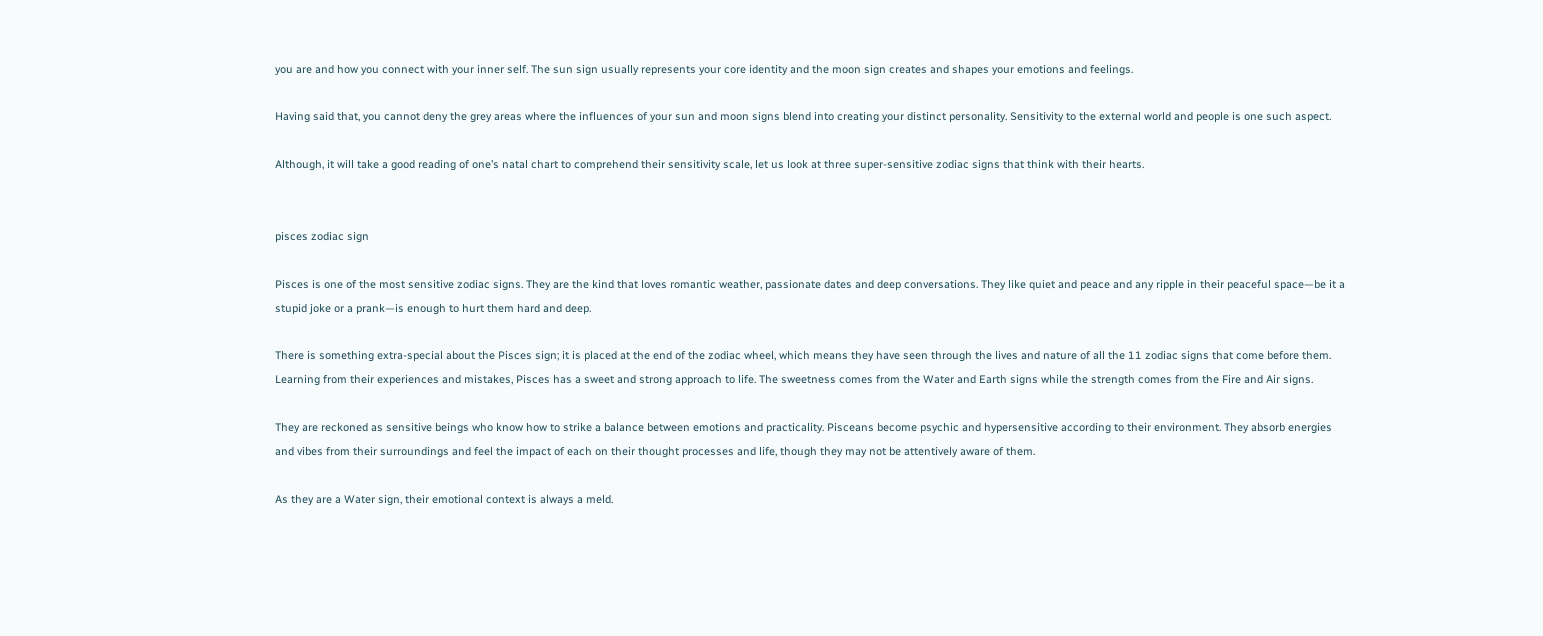you are and how you connect with your inner self. The sun sign usually represents your core identity and the moon sign creates and shapes your emotions and feelings.

Having said that, you cannot deny the grey areas where the influences of your sun and moon signs blend into creating your distinct personality. Sensitivity to the external world and people is one such aspect.

Although, it will take a good reading of one’s natal chart to comprehend their sensitivity scale, let us look at three super-sensitive zodiac signs that think with their hearts.


pisces zodiac sign

Pisces is one of the most sensitive zodiac signs. They are the kind that loves romantic weather, passionate dates and deep conversations. They like quiet and peace and any ripple in their peaceful space—be it a stupid joke or a prank—is enough to hurt them hard and deep.

There is something extra-special about the Pisces sign; it is placed at the end of the zodiac wheel, which means they have seen through the lives and nature of all the 11 zodiac signs that come before them. Learning from their experiences and mistakes, Pisces has a sweet and strong approach to life. The sweetness comes from the Water and Earth signs while the strength comes from the Fire and Air signs.

They are reckoned as sensitive beings who know how to strike a balance between emotions and practicality. Pisceans become psychic and hypersensitive according to their environment. They absorb energies and vibes from their surroundings and feel the impact of each on their thought processes and life, though they may not be attentively aware of them.

As they are a Water sign, their emotional context is always a meld.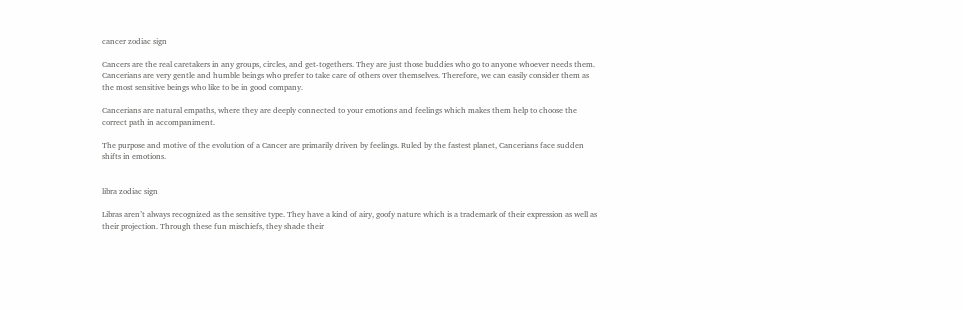cancer zodiac sign

Cancers are the real caretakers in any groups, circles, and get-togethers. They are just those buddies who go to anyone whoever needs them. Cancerians are very gentle and humble beings who prefer to take care of others over themselves. Therefore, we can easily consider them as the most sensitive beings who like to be in good company.

Cancerians are natural empaths, where they are deeply connected to your emotions and feelings which makes them help to choose the correct path in accompaniment.

The purpose and motive of the evolution of a Cancer are primarily driven by feelings. Ruled by the fastest planet, Cancerians face sudden shifts in emotions.


libra zodiac sign

Libras aren’t always recognized as the sensitive type. They have a kind of airy, goofy nature which is a trademark of their expression as well as their projection. Through these fun mischiefs, they shade their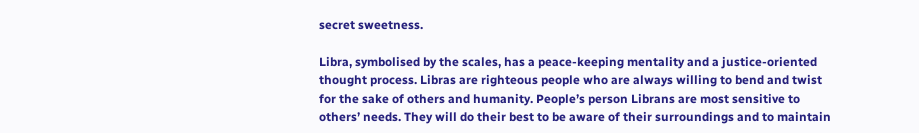secret sweetness.

Libra, symbolised by the scales, has a peace-keeping mentality and a justice-oriented thought process. Libras are righteous people who are always willing to bend and twist for the sake of others and humanity. People’s person Librans are most sensitive to others’ needs. They will do their best to be aware of their surroundings and to maintain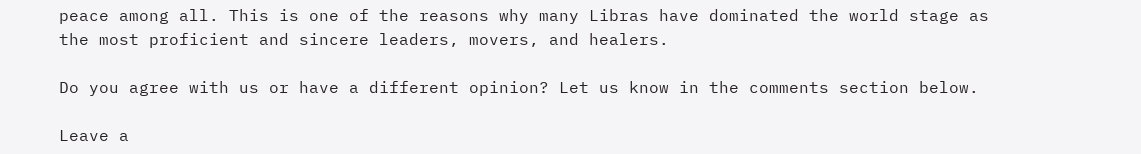peace among all. This is one of the reasons why many Libras have dominated the world stage as the most proficient and sincere leaders, movers, and healers.

Do you agree with us or have a different opinion? Let us know in the comments section below.

Leave a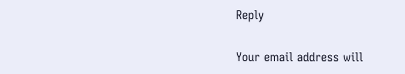Reply

Your email address will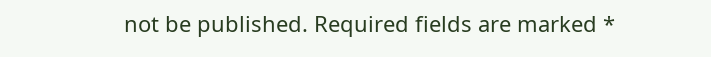not be published. Required fields are marked *